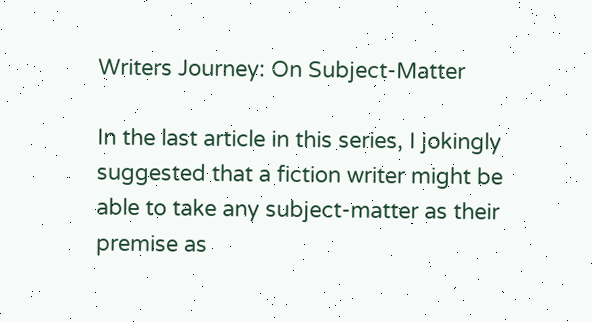Writers Journey: On Subject-Matter

In the last article in this series, I jokingly suggested that a fiction writer might be able to take any subject-matter as their premise as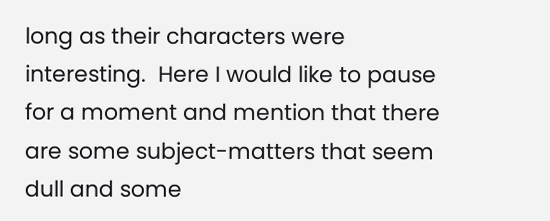long as their characters were interesting.  Here I would like to pause for a moment and mention that there are some subject-matters that seem dull and some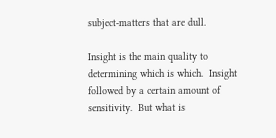subject-matters that are dull.

Insight is the main quality to determining which is which.  Insight followed by a certain amount of sensitivity.  But what is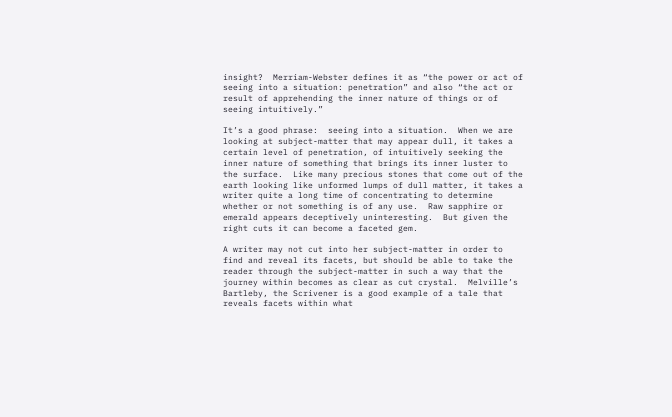insight?  Merriam-Webster defines it as “the power or act of seeing into a situation: penetration” and also “the act or result of apprehending the inner nature of things or of seeing intuitively.”

It’s a good phrase:  seeing into a situation.  When we are looking at subject-matter that may appear dull, it takes a certain level of penetration, of intuitively seeking the inner nature of something that brings its inner luster to the surface.  Like many precious stones that come out of the earth looking like unformed lumps of dull matter, it takes a writer quite a long time of concentrating to determine whether or not something is of any use.  Raw sapphire or emerald appears deceptively uninteresting.  But given the right cuts it can become a faceted gem.

A writer may not cut into her subject-matter in order to find and reveal its facets, but should be able to take the reader through the subject-matter in such a way that the journey within becomes as clear as cut crystal.  Melville’s Bartleby, the Scrivener is a good example of a tale that reveals facets within what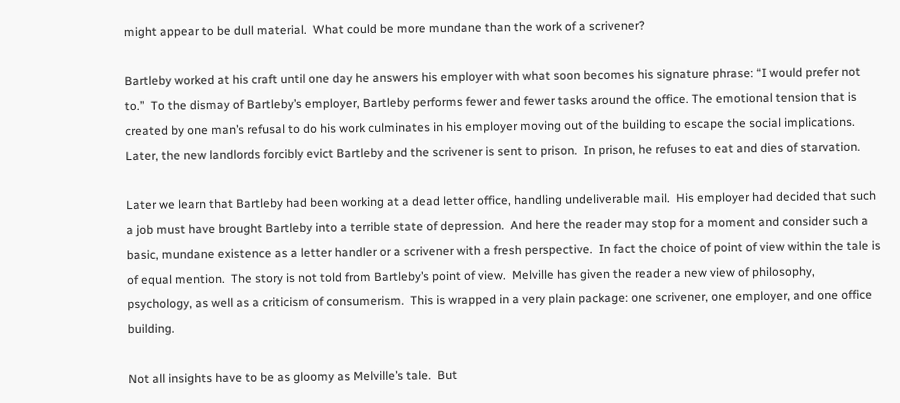might appear to be dull material.  What could be more mundane than the work of a scrivener?

Bartleby worked at his craft until one day he answers his employer with what soon becomes his signature phrase: “I would prefer not to.”  To the dismay of Bartleby’s employer, Bartleby performs fewer and fewer tasks around the office. The emotional tension that is created by one man’s refusal to do his work culminates in his employer moving out of the building to escape the social implications.  Later, the new landlords forcibly evict Bartleby and the scrivener is sent to prison.  In prison, he refuses to eat and dies of starvation.

Later we learn that Bartleby had been working at a dead letter office, handling undeliverable mail.  His employer had decided that such a job must have brought Bartleby into a terrible state of depression.  And here the reader may stop for a moment and consider such a basic, mundane existence as a letter handler or a scrivener with a fresh perspective.  In fact the choice of point of view within the tale is of equal mention.  The story is not told from Bartleby’s point of view.  Melville has given the reader a new view of philosophy, psychology, as well as a criticism of consumerism.  This is wrapped in a very plain package: one scrivener, one employer, and one office building.

Not all insights have to be as gloomy as Melville’s tale.  But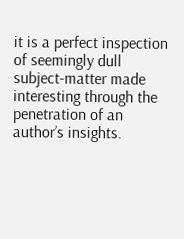it is a perfect inspection of seemingly dull subject-matter made interesting through the penetration of an author’s insights.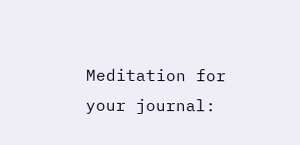Meditation for your journal: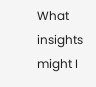What insights might I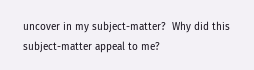uncover in my subject-matter?  Why did this subject-matter appeal to me?